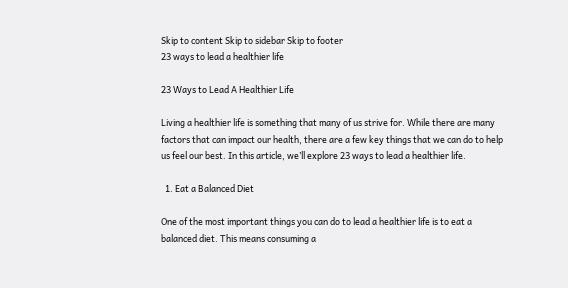Skip to content Skip to sidebar Skip to footer
23 ways to lead a healthier life

23 Ways to Lead A Healthier Life

Living a healthier life is something that many of us strive for. While there are many factors that can impact our health, there are a few key things that we can do to help us feel our best. In this article, we’ll explore 23 ways to lead a healthier life.

  1. Eat a Balanced Diet

One of the most important things you can do to lead a healthier life is to eat a balanced diet. This means consuming a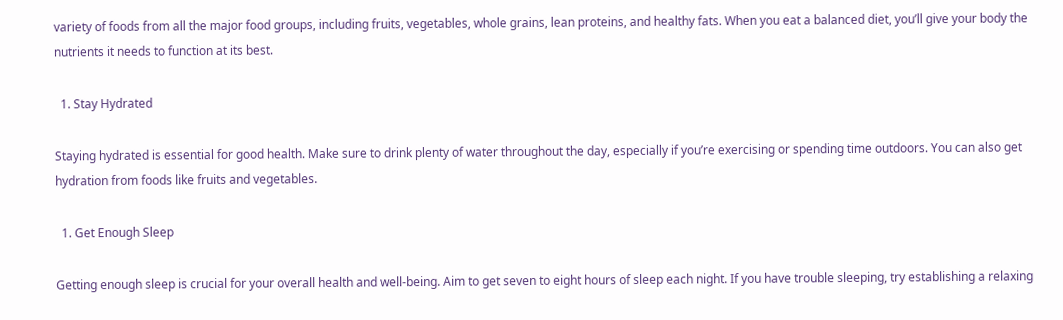variety of foods from all the major food groups, including fruits, vegetables, whole grains, lean proteins, and healthy fats. When you eat a balanced diet, you’ll give your body the nutrients it needs to function at its best.

  1. Stay Hydrated

Staying hydrated is essential for good health. Make sure to drink plenty of water throughout the day, especially if you’re exercising or spending time outdoors. You can also get hydration from foods like fruits and vegetables.

  1. Get Enough Sleep

Getting enough sleep is crucial for your overall health and well-being. Aim to get seven to eight hours of sleep each night. If you have trouble sleeping, try establishing a relaxing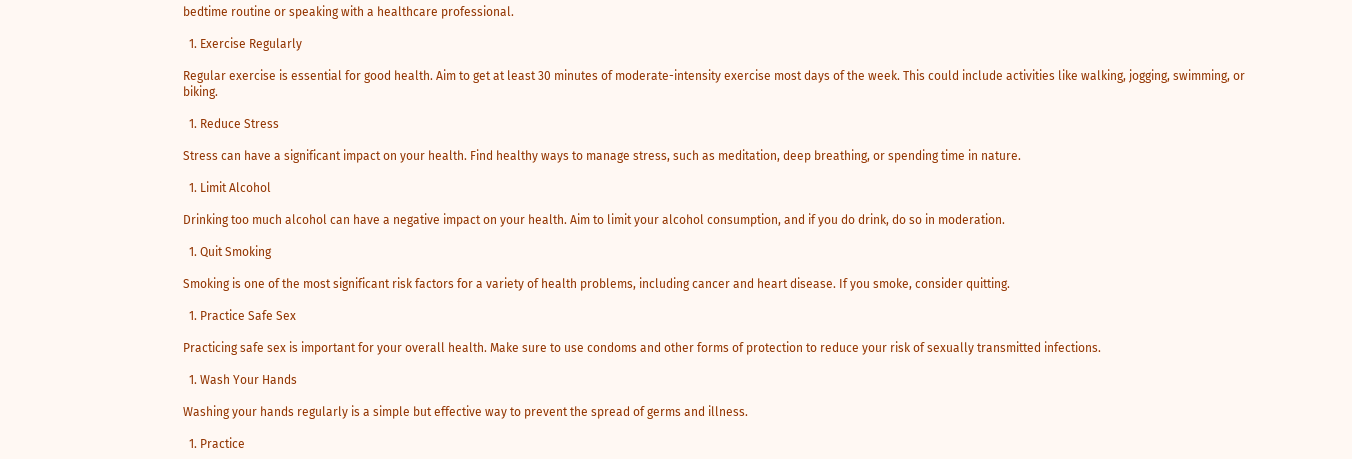bedtime routine or speaking with a healthcare professional.

  1. Exercise Regularly

Regular exercise is essential for good health. Aim to get at least 30 minutes of moderate-intensity exercise most days of the week. This could include activities like walking, jogging, swimming, or biking.

  1. Reduce Stress

Stress can have a significant impact on your health. Find healthy ways to manage stress, such as meditation, deep breathing, or spending time in nature.

  1. Limit Alcohol

Drinking too much alcohol can have a negative impact on your health. Aim to limit your alcohol consumption, and if you do drink, do so in moderation.

  1. Quit Smoking

Smoking is one of the most significant risk factors for a variety of health problems, including cancer and heart disease. If you smoke, consider quitting.

  1. Practice Safe Sex

Practicing safe sex is important for your overall health. Make sure to use condoms and other forms of protection to reduce your risk of sexually transmitted infections.

  1. Wash Your Hands

Washing your hands regularly is a simple but effective way to prevent the spread of germs and illness.

  1. Practice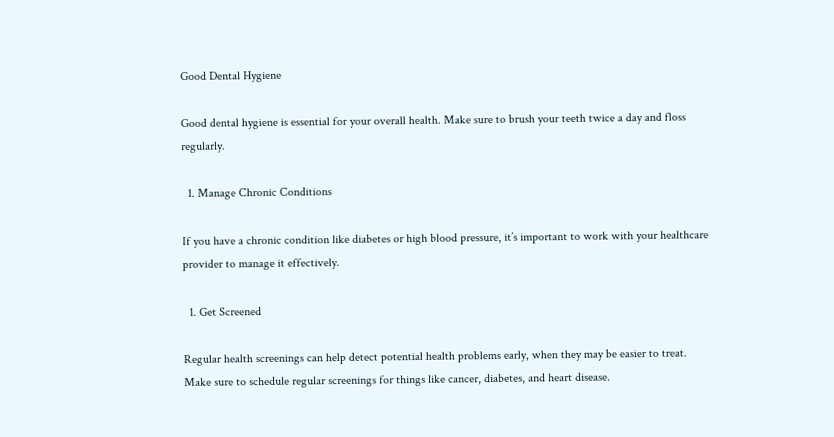Good Dental Hygiene

Good dental hygiene is essential for your overall health. Make sure to brush your teeth twice a day and floss regularly.

  1. Manage Chronic Conditions

If you have a chronic condition like diabetes or high blood pressure, it’s important to work with your healthcare provider to manage it effectively.

  1. Get Screened

Regular health screenings can help detect potential health problems early, when they may be easier to treat. Make sure to schedule regular screenings for things like cancer, diabetes, and heart disease.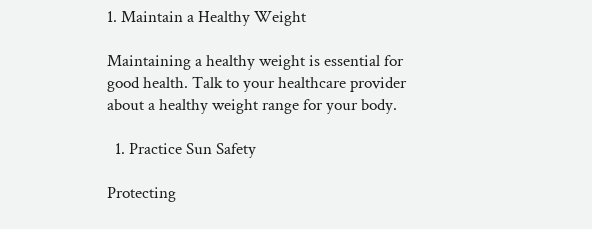1. Maintain a Healthy Weight

Maintaining a healthy weight is essential for good health. Talk to your healthcare provider about a healthy weight range for your body.

  1. Practice Sun Safety

Protecting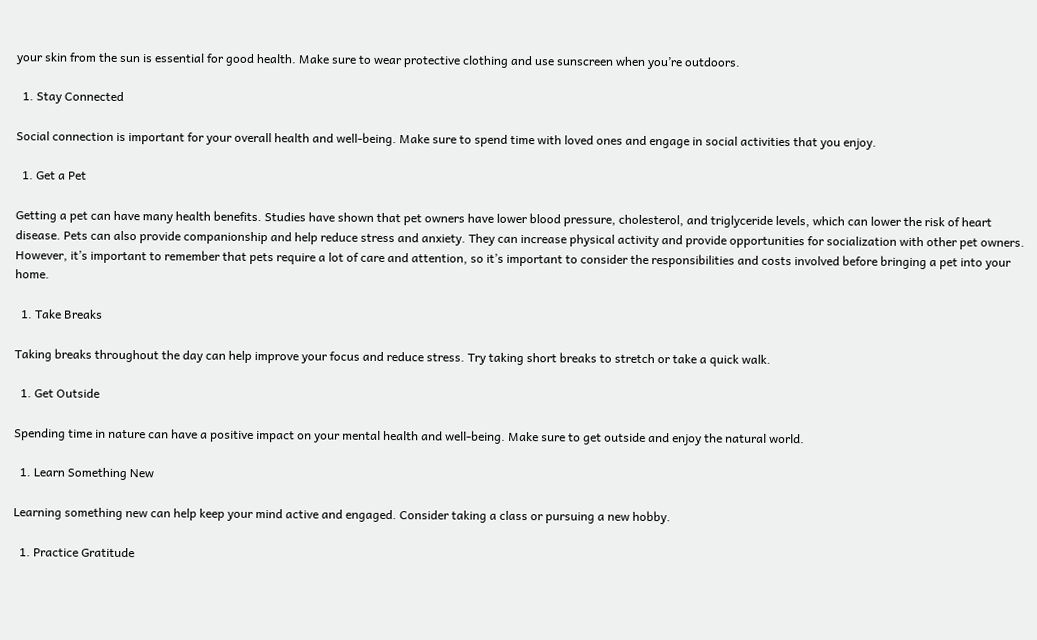your skin from the sun is essential for good health. Make sure to wear protective clothing and use sunscreen when you’re outdoors.

  1. Stay Connected

Social connection is important for your overall health and well-being. Make sure to spend time with loved ones and engage in social activities that you enjoy.

  1. Get a Pet

Getting a pet can have many health benefits. Studies have shown that pet owners have lower blood pressure, cholesterol, and triglyceride levels, which can lower the risk of heart disease. Pets can also provide companionship and help reduce stress and anxiety. They can increase physical activity and provide opportunities for socialization with other pet owners. However, it’s important to remember that pets require a lot of care and attention, so it’s important to consider the responsibilities and costs involved before bringing a pet into your home.

  1. Take Breaks

Taking breaks throughout the day can help improve your focus and reduce stress. Try taking short breaks to stretch or take a quick walk.

  1. Get Outside

Spending time in nature can have a positive impact on your mental health and well-being. Make sure to get outside and enjoy the natural world.

  1. Learn Something New

Learning something new can help keep your mind active and engaged. Consider taking a class or pursuing a new hobby.

  1. Practice Gratitude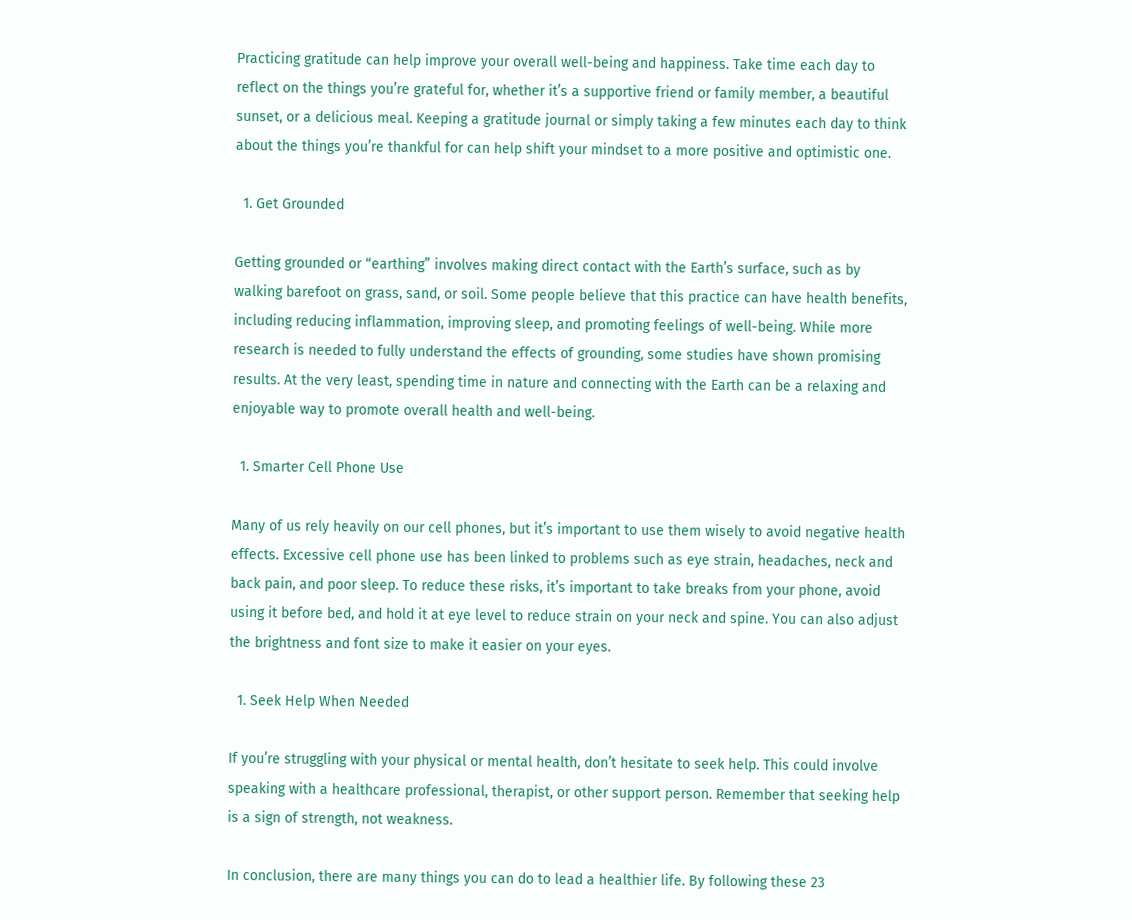Practicing gratitude can help improve your overall well-being and happiness. Take time each day to reflect on the things you’re grateful for, whether it’s a supportive friend or family member, a beautiful sunset, or a delicious meal. Keeping a gratitude journal or simply taking a few minutes each day to think about the things you’re thankful for can help shift your mindset to a more positive and optimistic one.

  1. Get Grounded

Getting grounded or “earthing” involves making direct contact with the Earth’s surface, such as by walking barefoot on grass, sand, or soil. Some people believe that this practice can have health benefits, including reducing inflammation, improving sleep, and promoting feelings of well-being. While more research is needed to fully understand the effects of grounding, some studies have shown promising results. At the very least, spending time in nature and connecting with the Earth can be a relaxing and enjoyable way to promote overall health and well-being.

  1. Smarter Cell Phone Use

Many of us rely heavily on our cell phones, but it’s important to use them wisely to avoid negative health effects. Excessive cell phone use has been linked to problems such as eye strain, headaches, neck and back pain, and poor sleep. To reduce these risks, it’s important to take breaks from your phone, avoid using it before bed, and hold it at eye level to reduce strain on your neck and spine. You can also adjust the brightness and font size to make it easier on your eyes.

  1. Seek Help When Needed

If you’re struggling with your physical or mental health, don’t hesitate to seek help. This could involve speaking with a healthcare professional, therapist, or other support person. Remember that seeking help is a sign of strength, not weakness.

In conclusion, there are many things you can do to lead a healthier life. By following these 23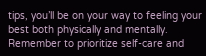tips, you’ll be on your way to feeling your best both physically and mentally. Remember to prioritize self-care and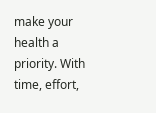make your health a priority. With time, effort,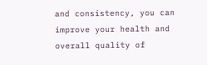and consistency, you can improve your health and overall quality of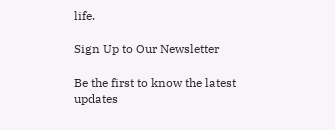life.

Sign Up to Our Newsletter

Be the first to know the latest updates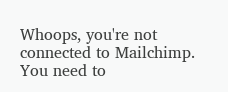Whoops, you're not connected to Mailchimp. You need to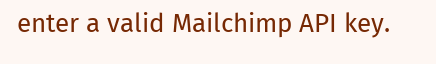enter a valid Mailchimp API key.